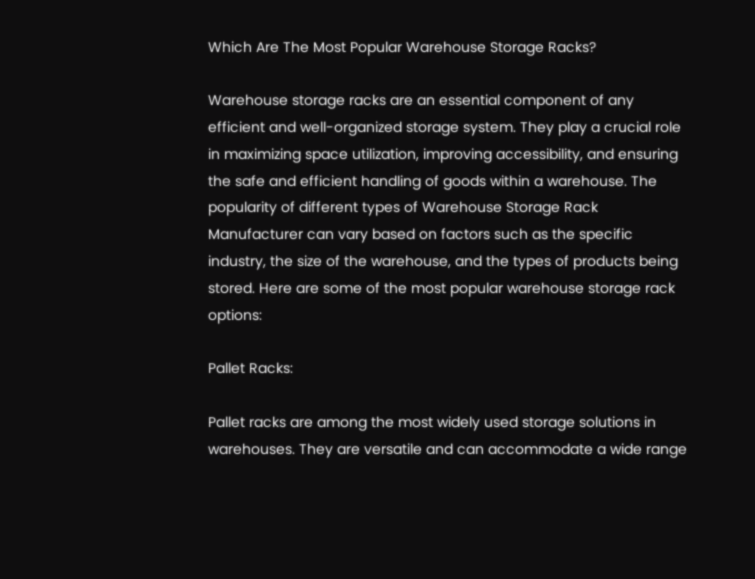Which Are The Most Popular Warehouse Storage Racks?

Warehouse storage racks are an essential component of any efficient and well-organized storage system. They play a crucial role in maximizing space utilization, improving accessibility, and ensuring the safe and efficient handling of goods within a warehouse. The popularity of different types of Warehouse Storage Rack Manufacturer can vary based on factors such as the specific industry, the size of the warehouse, and the types of products being stored. Here are some of the most popular warehouse storage rack options:

Pallet Racks:

Pallet racks are among the most widely used storage solutions in warehouses. They are versatile and can accommodate a wide range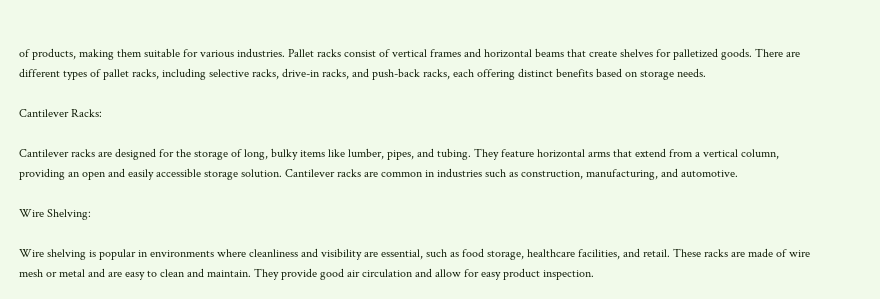of products, making them suitable for various industries. Pallet racks consist of vertical frames and horizontal beams that create shelves for palletized goods. There are different types of pallet racks, including selective racks, drive-in racks, and push-back racks, each offering distinct benefits based on storage needs.

Cantilever Racks:

Cantilever racks are designed for the storage of long, bulky items like lumber, pipes, and tubing. They feature horizontal arms that extend from a vertical column, providing an open and easily accessible storage solution. Cantilever racks are common in industries such as construction, manufacturing, and automotive.

Wire Shelving:

Wire shelving is popular in environments where cleanliness and visibility are essential, such as food storage, healthcare facilities, and retail. These racks are made of wire mesh or metal and are easy to clean and maintain. They provide good air circulation and allow for easy product inspection.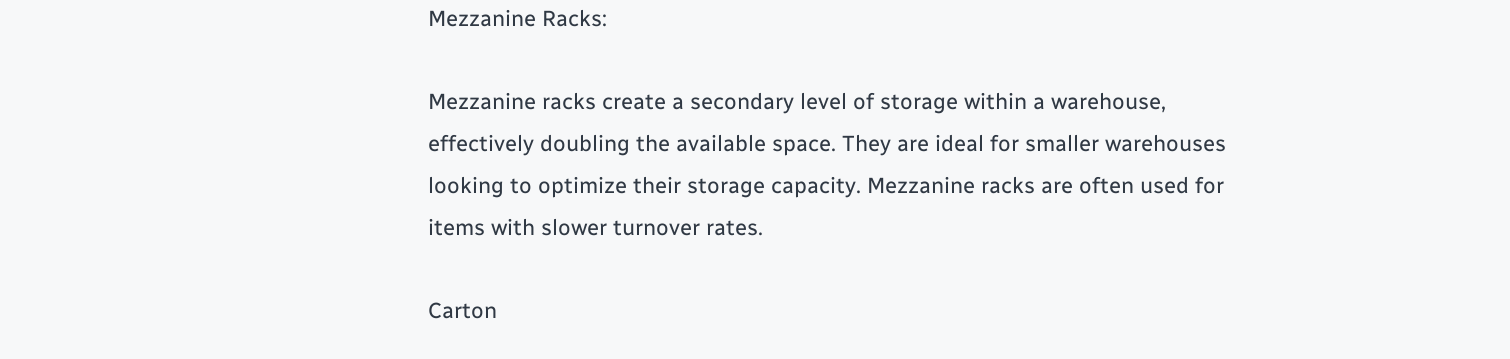Mezzanine Racks:

Mezzanine racks create a secondary level of storage within a warehouse, effectively doubling the available space. They are ideal for smaller warehouses looking to optimize their storage capacity. Mezzanine racks are often used for items with slower turnover rates.

Carton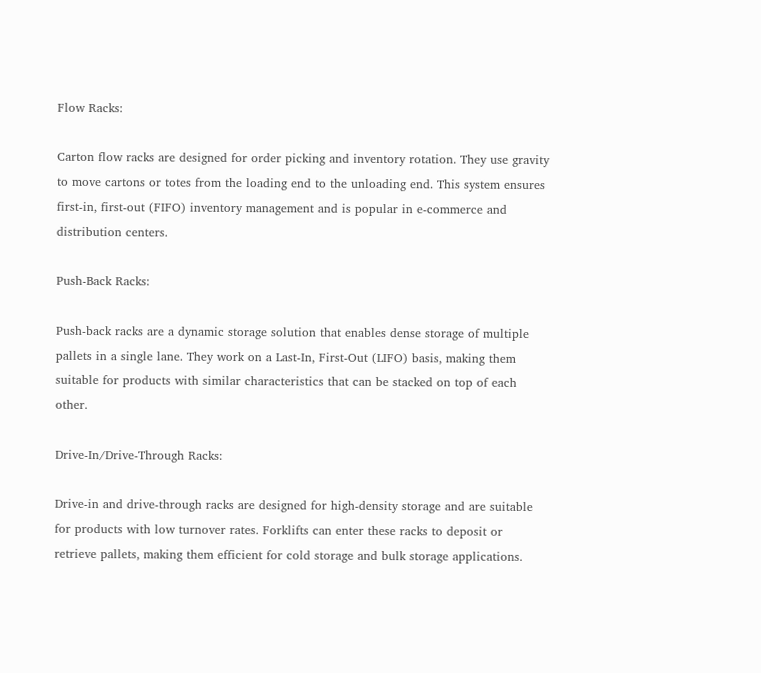Flow Racks:

Carton flow racks are designed for order picking and inventory rotation. They use gravity to move cartons or totes from the loading end to the unloading end. This system ensures first-in, first-out (FIFO) inventory management and is popular in e-commerce and distribution centers.

Push-Back Racks:

Push-back racks are a dynamic storage solution that enables dense storage of multiple pallets in a single lane. They work on a Last-In, First-Out (LIFO) basis, making them suitable for products with similar characteristics that can be stacked on top of each other.

Drive-In/Drive-Through Racks:

Drive-in and drive-through racks are designed for high-density storage and are suitable for products with low turnover rates. Forklifts can enter these racks to deposit or retrieve pallets, making them efficient for cold storage and bulk storage applications.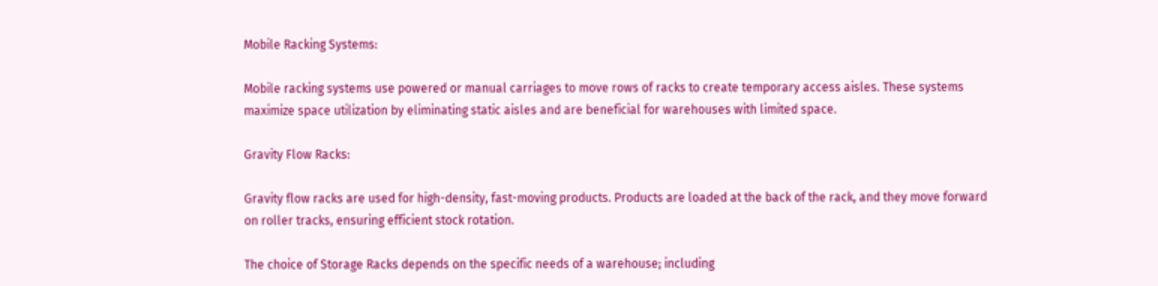Mobile Racking Systems:

Mobile racking systems use powered or manual carriages to move rows of racks to create temporary access aisles. These systems maximize space utilization by eliminating static aisles and are beneficial for warehouses with limited space.

Gravity Flow Racks:

Gravity flow racks are used for high-density, fast-moving products. Products are loaded at the back of the rack, and they move forward on roller tracks, ensuring efficient stock rotation.

The choice of Storage Racks depends on the specific needs of a warehouse; including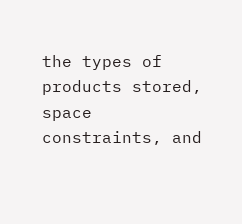the types of products stored, space constraints, and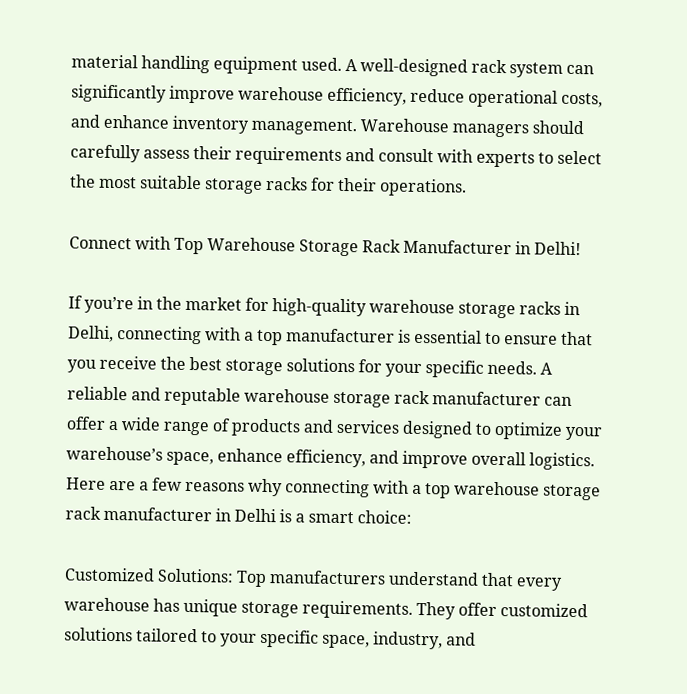material handling equipment used. A well-designed rack system can significantly improve warehouse efficiency, reduce operational costs, and enhance inventory management. Warehouse managers should carefully assess their requirements and consult with experts to select the most suitable storage racks for their operations.

Connect with Top Warehouse Storage Rack Manufacturer in Delhi!

If you’re in the market for high-quality warehouse storage racks in Delhi, connecting with a top manufacturer is essential to ensure that you receive the best storage solutions for your specific needs. A reliable and reputable warehouse storage rack manufacturer can offer a wide range of products and services designed to optimize your warehouse’s space, enhance efficiency, and improve overall logistics. Here are a few reasons why connecting with a top warehouse storage rack manufacturer in Delhi is a smart choice:

Customized Solutions: Top manufacturers understand that every warehouse has unique storage requirements. They offer customized solutions tailored to your specific space, industry, and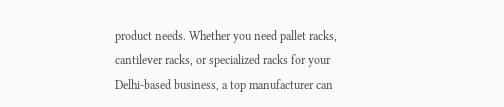product needs. Whether you need pallet racks, cantilever racks, or specialized racks for your Delhi-based business, a top manufacturer can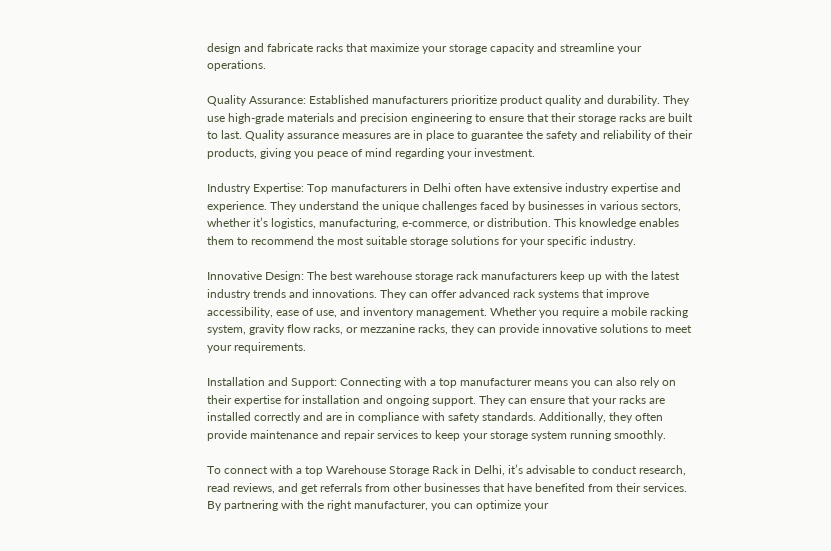design and fabricate racks that maximize your storage capacity and streamline your operations.

Quality Assurance: Established manufacturers prioritize product quality and durability. They use high-grade materials and precision engineering to ensure that their storage racks are built to last. Quality assurance measures are in place to guarantee the safety and reliability of their products, giving you peace of mind regarding your investment.

Industry Expertise: Top manufacturers in Delhi often have extensive industry expertise and experience. They understand the unique challenges faced by businesses in various sectors, whether it’s logistics, manufacturing, e-commerce, or distribution. This knowledge enables them to recommend the most suitable storage solutions for your specific industry.

Innovative Design: The best warehouse storage rack manufacturers keep up with the latest industry trends and innovations. They can offer advanced rack systems that improve accessibility, ease of use, and inventory management. Whether you require a mobile racking system, gravity flow racks, or mezzanine racks, they can provide innovative solutions to meet your requirements.

Installation and Support: Connecting with a top manufacturer means you can also rely on their expertise for installation and ongoing support. They can ensure that your racks are installed correctly and are in compliance with safety standards. Additionally, they often provide maintenance and repair services to keep your storage system running smoothly.

To connect with a top Warehouse Storage Rack in Delhi, it’s advisable to conduct research, read reviews, and get referrals from other businesses that have benefited from their services. By partnering with the right manufacturer, you can optimize your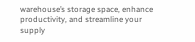warehouse’s storage space, enhance productivity, and streamline your supply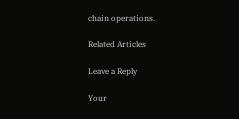chain operations.

Related Articles

Leave a Reply

Your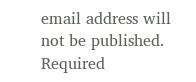email address will not be published. Required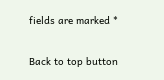fields are marked *

Back to top button